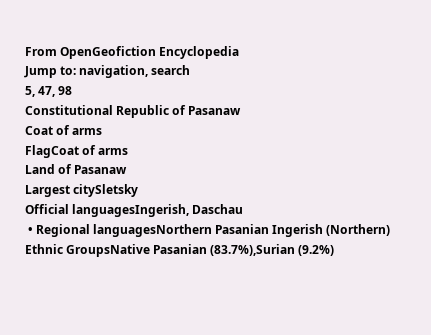From OpenGeofiction Encyclopedia
Jump to: navigation, search
5, 47, 98
Constitutional Republic of Pasanaw
Coat of arms
FlagCoat of arms
Land of Pasanaw
Largest citySletsky
Official languagesIngerish, Daschau
 • Regional languagesNorthern Pasanian Ingerish (Northern)
Ethnic GroupsNative Pasanian (83.7%),Surian (9.2%)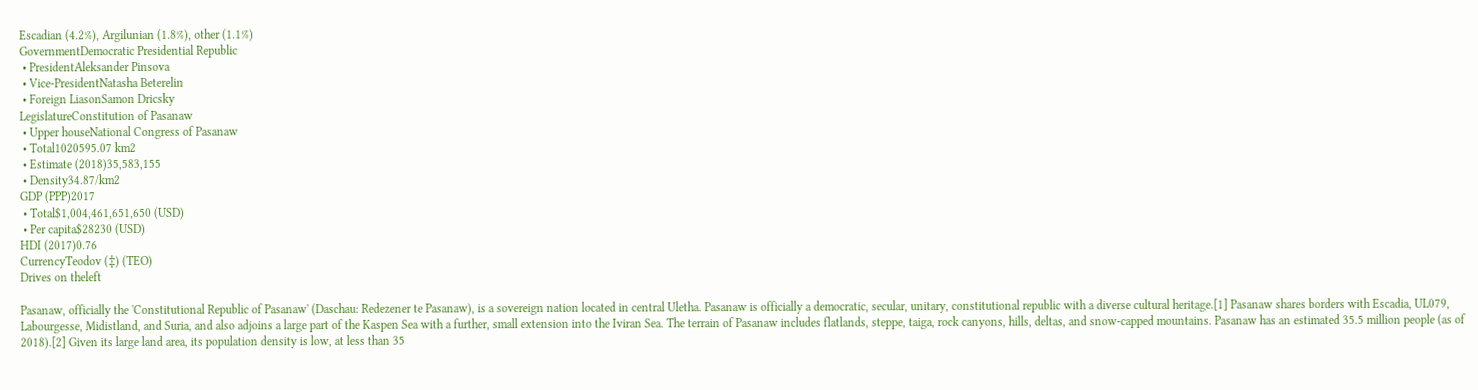Escadian (4.2%), Argilunian (1.8%), other (1.1%)
GovernmentDemocratic Presidential Republic
 • PresidentAleksander Pinsova
 • Vice-PresidentNatasha Beterelin
 • Foreign LiasonSamon Dricsky
LegislatureConstitution of Pasanaw
 • Upper houseNational Congress of Pasanaw
 • Total1020595.07 km2
 • Estimate (2018)35,583,155
 • Density34.87/km2
GDP (PPP)2017
 • Total$1,004,461,651,650 (USD)
 • Per capita$28230 (USD)
HDI (2017)0.76
CurrencyTeodov (‡) (TEO)
Drives on theleft

Pasanaw, officially the 'Constitutional Republic of Pasanaw' (Daschau: Redezener te Pasanaw), is a sovereign nation located in central Uletha. Pasanaw is officially a democratic, secular, unitary, constitutional republic with a diverse cultural heritage.[1] Pasanaw shares borders with Escadia, UL079, Labourgesse, Midistland, and Suria, and also adjoins a large part of the Kaspen Sea with a further, small extension into the Iviran Sea. The terrain of Pasanaw includes flatlands, steppe, taiga, rock canyons, hills, deltas, and snow-capped mountains. Pasanaw has an estimated 35.5 million people (as of 2018).[2] Given its large land area, its population density is low, at less than 35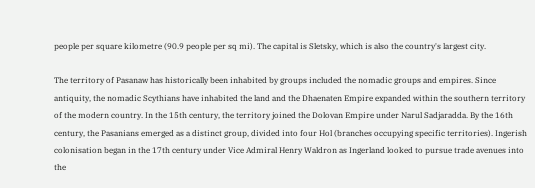people per square kilometre (90.9 people per sq mi). The capital is Sletsky, which is also the country's largest city.

The territory of Pasanaw has historically been inhabited by groups included the nomadic groups and empires. Since antiquity, the nomadic Scythians have inhabited the land and the Dhaenaten Empire expanded within the southern territory of the modern country. In the 15th century, the territory joined the Dolovan Empire under Narul Sadjaradda. By the 16th century, the Pasanians emerged as a distinct group, divided into four Hol (branches occupying specific territories). Ingerish colonisation began in the 17th century under Vice Admiral Henry Waldron as Ingerland looked to pursue trade avenues into the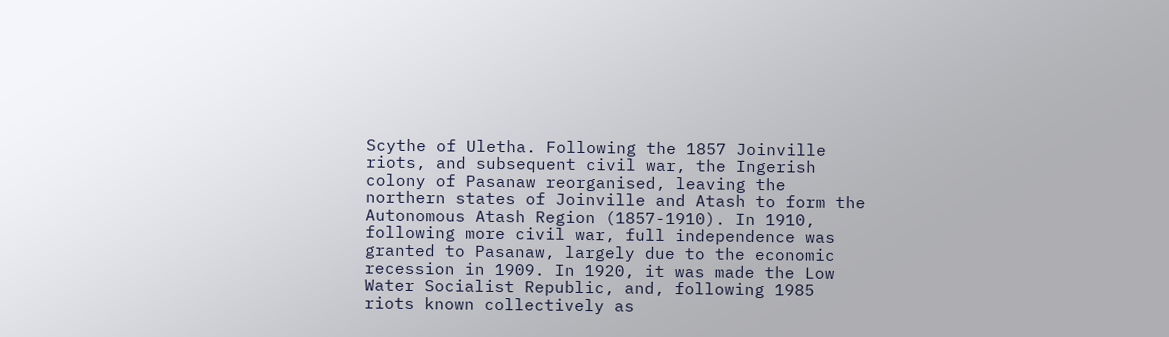Scythe of Uletha. Following the 1857 Joinville riots, and subsequent civil war, the Ingerish colony of Pasanaw reorganised, leaving the northern states of Joinville and Atash to form the Autonomous Atash Region (1857-1910). In 1910, following more civil war, full independence was granted to Pasanaw, largely due to the economic recession in 1909. In 1920, it was made the Low Water Socialist Republic, and, following 1985 riots known collectively as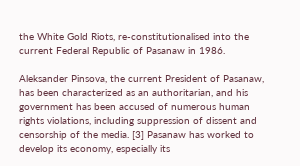the White Gold Riots, re-constitutionalised into the current Federal Republic of Pasanaw in 1986.

Aleksander Pinsova, the current President of Pasanaw, has been characterized as an authoritarian, and his government has been accused of numerous human rights violations, including suppression of dissent and censorship of the media. [3] Pasanaw has worked to develop its economy, especially its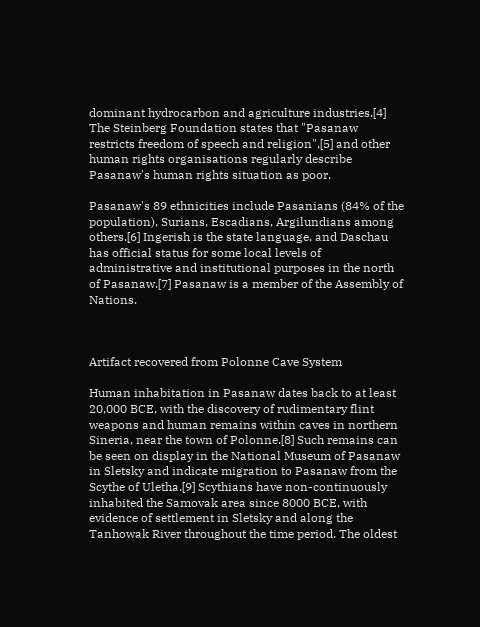dominant hydrocarbon and agriculture industries.[4] The Steinberg Foundation states that "Pasanaw restricts freedom of speech and religion",[5] and other human rights organisations regularly describe Pasanaw's human rights situation as poor.

Pasanaw's 89 ethnicities include Pasanians (84% of the population), Surians, Escadians, Argilundians among others.[6] Ingerish is the state language, and Daschau has official status for some local levels of administrative and institutional purposes in the north of Pasanaw.[7] Pasanaw is a member of the Assembly of Nations.



Artifact recovered from Polonne Cave System

Human inhabitation in Pasanaw dates back to at least 20,000 BCE, with the discovery of rudimentary flint weapons and human remains within caves in northern Sineria, near the town of Polonne.[8] Such remains can be seen on display in the National Museum of Pasanaw in Sletsky and indicate migration to Pasanaw from the Scythe of Uletha.[9] Scythians have non-continuously inhabited the Samovak area since 8000 BCE, with evidence of settlement in Sletsky and along the Tanhowak River throughout the time period. The oldest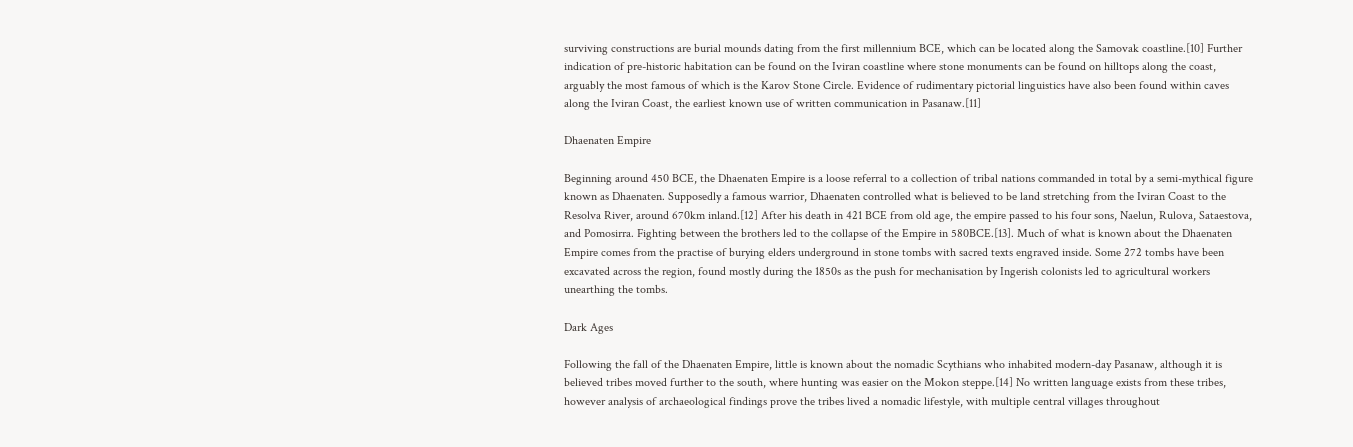surviving constructions are burial mounds dating from the first millennium BCE, which can be located along the Samovak coastline.[10] Further indication of pre-historic habitation can be found on the Iviran coastline where stone monuments can be found on hilltops along the coast, arguably the most famous of which is the Karov Stone Circle. Evidence of rudimentary pictorial linguistics have also been found within caves along the Iviran Coast, the earliest known use of written communication in Pasanaw.[11]

Dhaenaten Empire

Beginning around 450 BCE, the Dhaenaten Empire is a loose referral to a collection of tribal nations commanded in total by a semi-mythical figure known as Dhaenaten. Supposedly a famous warrior, Dhaenaten controlled what is believed to be land stretching from the Iviran Coast to the Resolva River, around 670km inland.[12] After his death in 421 BCE from old age, the empire passed to his four sons, Naelun, Rulova, Sataestova, and Pomosirra. Fighting between the brothers led to the collapse of the Empire in 580BCE.[13]. Much of what is known about the Dhaenaten Empire comes from the practise of burying elders underground in stone tombs with sacred texts engraved inside. Some 272 tombs have been excavated across the region, found mostly during the 1850s as the push for mechanisation by Ingerish colonists led to agricultural workers unearthing the tombs.

Dark Ages

Following the fall of the Dhaenaten Empire, little is known about the nomadic Scythians who inhabited modern-day Pasanaw, although it is believed tribes moved further to the south, where hunting was easier on the Mokon steppe.[14] No written language exists from these tribes, however analysis of archaeological findings prove the tribes lived a nomadic lifestyle, with multiple central villages throughout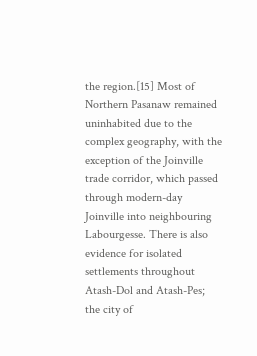the region.[15] Most of Northern Pasanaw remained uninhabited due to the complex geography, with the exception of the Joinville trade corridor, which passed through modern-day Joinville into neighbouring Labourgesse. There is also evidence for isolated settlements throughout Atash-Dol and Atash-Pes; the city of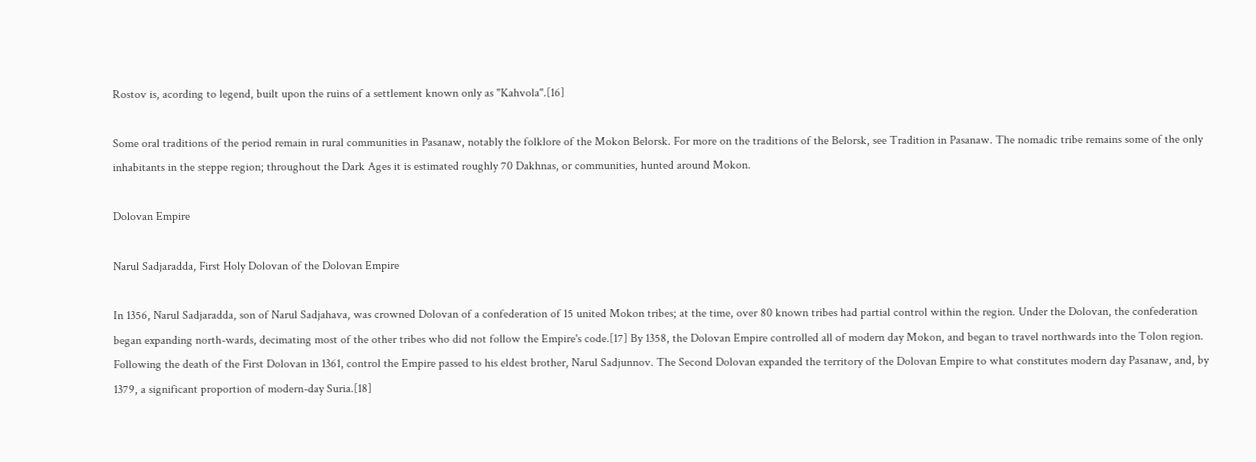Rostov is, acording to legend, built upon the ruins of a settlement known only as "Kahvola".[16]

Some oral traditions of the period remain in rural communities in Pasanaw, notably the folklore of the Mokon Belorsk. For more on the traditions of the Belorsk, see Tradition in Pasanaw. The nomadic tribe remains some of the only inhabitants in the steppe region; throughout the Dark Ages it is estimated roughly 70 Dakhnas, or communities, hunted around Mokon.

Dolovan Empire

Narul Sadjaradda, First Holy Dolovan of the Dolovan Empire

In 1356, Narul Sadjaradda, son of Narul Sadjahava, was crowned Dolovan of a confederation of 15 united Mokon tribes; at the time, over 80 known tribes had partial control within the region. Under the Dolovan, the confederation began expanding north-wards, decimating most of the other tribes who did not follow the Empire's code.[17] By 1358, the Dolovan Empire controlled all of modern day Mokon, and began to travel northwards into the Tolon region. Following the death of the First Dolovan in 1361, control the Empire passed to his eldest brother, Narul Sadjunnov. The Second Dolovan expanded the territory of the Dolovan Empire to what constitutes modern day Pasanaw, and, by 1379, a significant proportion of modern-day Suria.[18]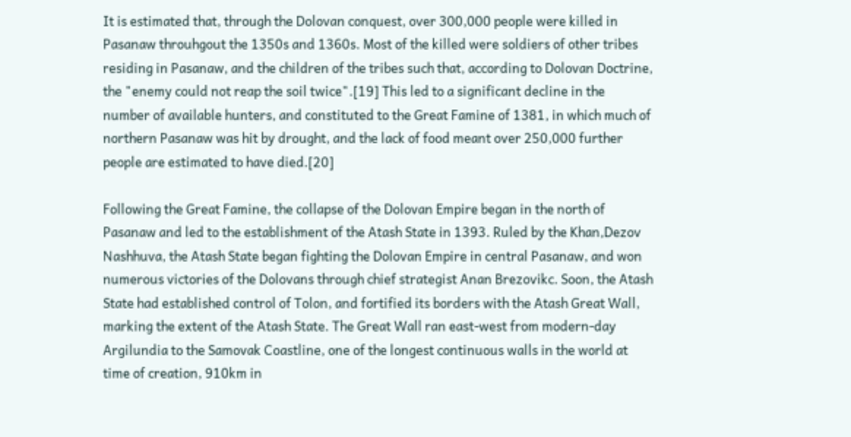It is estimated that, through the Dolovan conquest, over 300,000 people were killed in Pasanaw throuhgout the 1350s and 1360s. Most of the killed were soldiers of other tribes residing in Pasanaw, and the children of the tribes such that, according to Dolovan Doctrine, the "enemy could not reap the soil twice".[19] This led to a significant decline in the number of available hunters, and constituted to the Great Famine of 1381, in which much of northern Pasanaw was hit by drought, and the lack of food meant over 250,000 further people are estimated to have died.[20]

Following the Great Famine, the collapse of the Dolovan Empire began in the north of Pasanaw and led to the establishment of the Atash State in 1393. Ruled by the Khan,Dezov Nashhuva, the Atash State began fighting the Dolovan Empire in central Pasanaw, and won numerous victories of the Dolovans through chief strategist Anan Brezovikc. Soon, the Atash State had established control of Tolon, and fortified its borders with the Atash Great Wall, marking the extent of the Atash State. The Great Wall ran east-west from modern-day Argilundia to the Samovak Coastline, one of the longest continuous walls in the world at time of creation, 910km in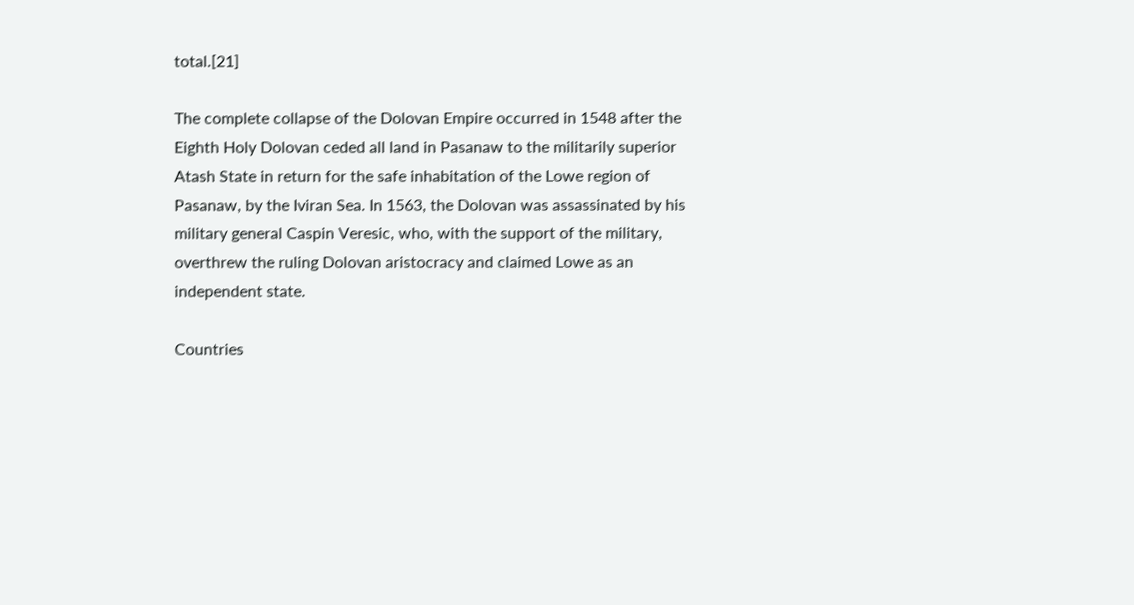total.[21]

The complete collapse of the Dolovan Empire occurred in 1548 after the Eighth Holy Dolovan ceded all land in Pasanaw to the militarily superior Atash State in return for the safe inhabitation of the Lowe region of Pasanaw, by the Iviran Sea. In 1563, the Dolovan was assassinated by his military general Caspin Veresic, who, with the support of the military, overthrew the ruling Dolovan aristocracy and claimed Lowe as an independent state.

Countries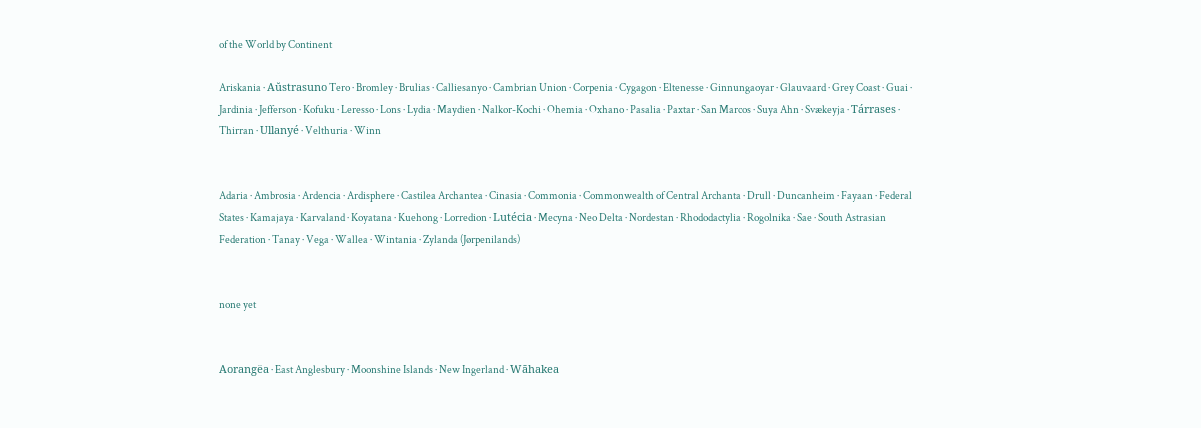of the World by Continent

Ariskania · Aŭstrasuno Tero · Bromley · Brulias · Calliesanyo · Cambrian Union · Corpenia · Cygagon · Eltenesse · Ginnungaoyar · Glauvaard · Grey Coast · Guai · Jardinia · Jefferson · Kofuku · Leresso · Lons · Lydia · Maydien · Nalkor-Kochi · Ohemia · Oxhano · Pasalia · Paxtar · San Marcos · Suya Ahn · Svækeyja · Tárrases · Thirran · Ullanyé · Velthuria · Winn


Adaria · Ambrosia · Ardencia · Ardisphere · Castilea Archantea · Cinasia · Commonia · Commonwealth of Central Archanta · Drull · Duncanheim · Fayaan · Federal States · Kamajaya · Karvaland · Koyatana · Kuehong · Lorredion · Lutécia · Mecyna · Neo Delta · Nordestan · Rhododactylia · Rogolnika · Sae · South Astrasian Federation · Tanay · Vega · Wallea · Wintania · Zylanda (Jørpenilands)


none yet


Aorangëa · East Anglesbury · Moonshine Islands · New Ingerland · Wāhakea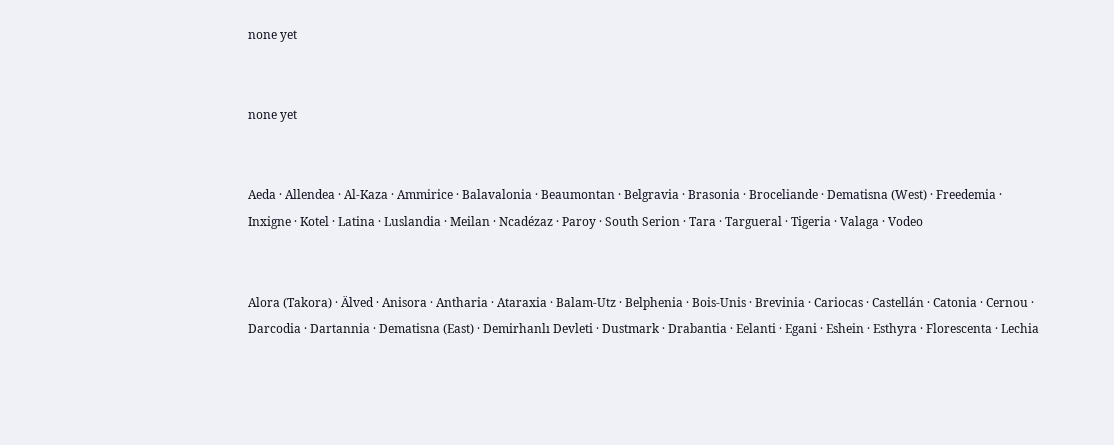none yet


none yet


Aeda · Allendea · Al-Kaza · Ammirice · Balavalonia · Beaumontan · Belgravia · Brasonia · Broceliande · Dematisna (West) · Freedemia · Inxigne · Kotel · Latina · Luslandia · Meilan · Ncadézaz · Paroy · South Serion · Tara · Targueral · Tigeria · Valaga · Vodeo


Alora (Takora) · Älved · Anisora · Antharia · Ataraxia · Balam-Utz · Belphenia · Bois-Unis · Brevinia · Cariocas · Castellán · Catonia · Cernou · Darcodia · Dartannia · Dematisna (East) · Demirhanlı Devleti · Dustmark · Drabantia · Eelanti · Egani · Eshein · Esthyra · Florescenta · Lechia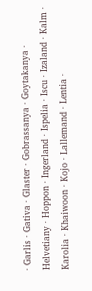· Garlis · Gativa · Glaster · Gobrassanya · Goytakanya · Helvetiany · Hoppon · Ingerland · Ispelia · Iscu · Izaland · Kalm · Karolia · Khaiwoon · Kojo · Lallemand · Lentia ·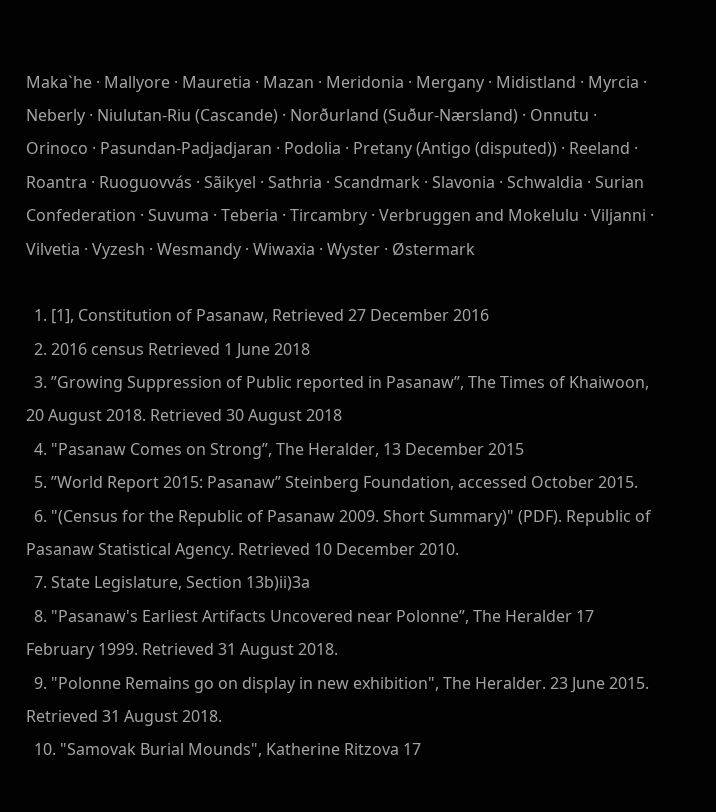Maka`he · Mallyore · Mauretia · Mazan · Meridonia · Mergany · Midistland · Myrcia · Neberly · Niulutan-Riu (Cascande) · Norðurland (Suður-Nærsland) · Onnutu · Orinoco · Pasundan-Padjadjaran · Podolia · Pretany (Antigo (disputed)) · Reeland · Roantra · Ruoguovvás · Sãikyel · Sathria · Scandmark · Slavonia · Schwaldia · Surian Confederation · Suvuma · Teberia · Tircambry · Verbruggen and Mokelulu · Viljanni · Vilvetia · Vyzesh · Wesmandy · Wiwaxia · Wyster · Østermark

  1. [1], Constitution of Pasanaw, Retrieved 27 December 2016
  2. 2016 census Retrieved 1 June 2018
  3. ”Growing Suppression of Public reported in Pasanaw”, The Times of Khaiwoon, 20 August 2018. Retrieved 30 August 2018
  4. "Pasanaw Comes on Strong”, The Heralder, 13 December 2015
  5. ”World Report 2015: Pasanaw” Steinberg Foundation, accessed October 2015.
  6. "(Census for the Republic of Pasanaw 2009. Short Summary)" (PDF). Republic of Pasanaw Statistical Agency. Retrieved 10 December 2010.
  7. State Legislature, Section 13b)ii)3a
  8. "Pasanaw's Earliest Artifacts Uncovered near Polonne”, The Heralder 17 February 1999. Retrieved 31 August 2018.
  9. "Polonne Remains go on display in new exhibition", The Heralder. 23 June 2015. Retrieved 31 August 2018.
  10. "Samovak Burial Mounds", Katherine Ritzova 17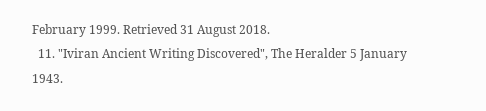February 1999. Retrieved 31 August 2018.
  11. "Iviran Ancient Writing Discovered", The Heralder 5 January 1943.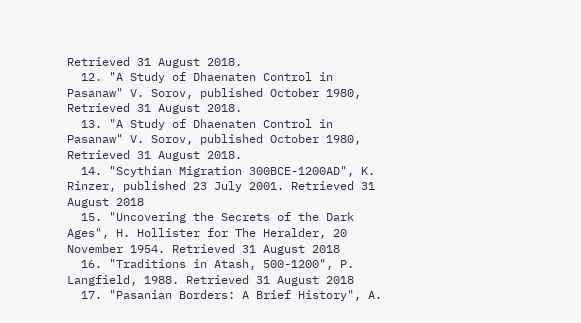Retrieved 31 August 2018.
  12. "A Study of Dhaenaten Control in Pasanaw" V. Sorov, published October 1980, Retrieved 31 August 2018.
  13. "A Study of Dhaenaten Control in Pasanaw" V. Sorov, published October 1980, Retrieved 31 August 2018.
  14. "Scythian Migration 300BCE-1200AD", K. Rinzer, published 23 July 2001. Retrieved 31 August 2018
  15. "Uncovering the Secrets of the Dark Ages", H. Hollister for The Heralder, 20 November 1954. Retrieved 31 August 2018
  16. "Traditions in Atash, 500-1200", P. Langfield, 1988. Retrieved 31 August 2018
  17. "Pasanian Borders: A Brief History", A.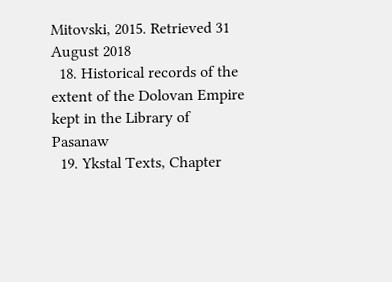Mitovski, 2015. Retrieved 31 August 2018
  18. Historical records of the extent of the Dolovan Empire kept in the Library of Pasanaw
  19. Ykstal Texts, Chapter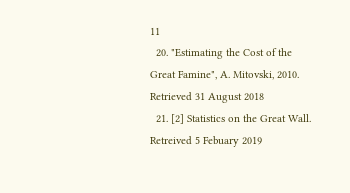11
  20. "Estimating the Cost of the Great Famine", A. Mitovski, 2010. Retrieved 31 August 2018
  21. [2] Statistics on the Great Wall. Retreived 5 Febuary 2019